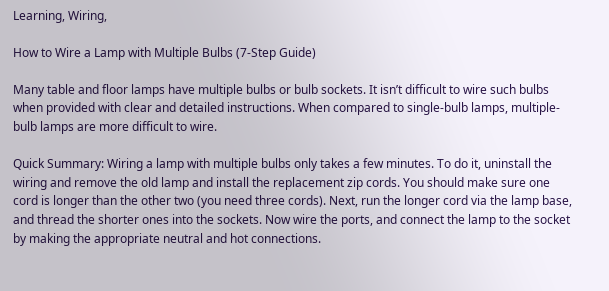Learning, Wiring,

How to Wire a Lamp with Multiple Bulbs (7-Step Guide)

Many table and floor lamps have multiple bulbs or bulb sockets. It isn’t difficult to wire such bulbs when provided with clear and detailed instructions. When compared to single-bulb lamps, multiple-bulb lamps are more difficult to wire.

Quick Summary: Wiring a lamp with multiple bulbs only takes a few minutes. To do it, uninstall the wiring and remove the old lamp and install the replacement zip cords. You should make sure one cord is longer than the other two (you need three cords). Next, run the longer cord via the lamp base, and thread the shorter ones into the sockets. Now wire the ports, and connect the lamp to the socket by making the appropriate neutral and hot connections.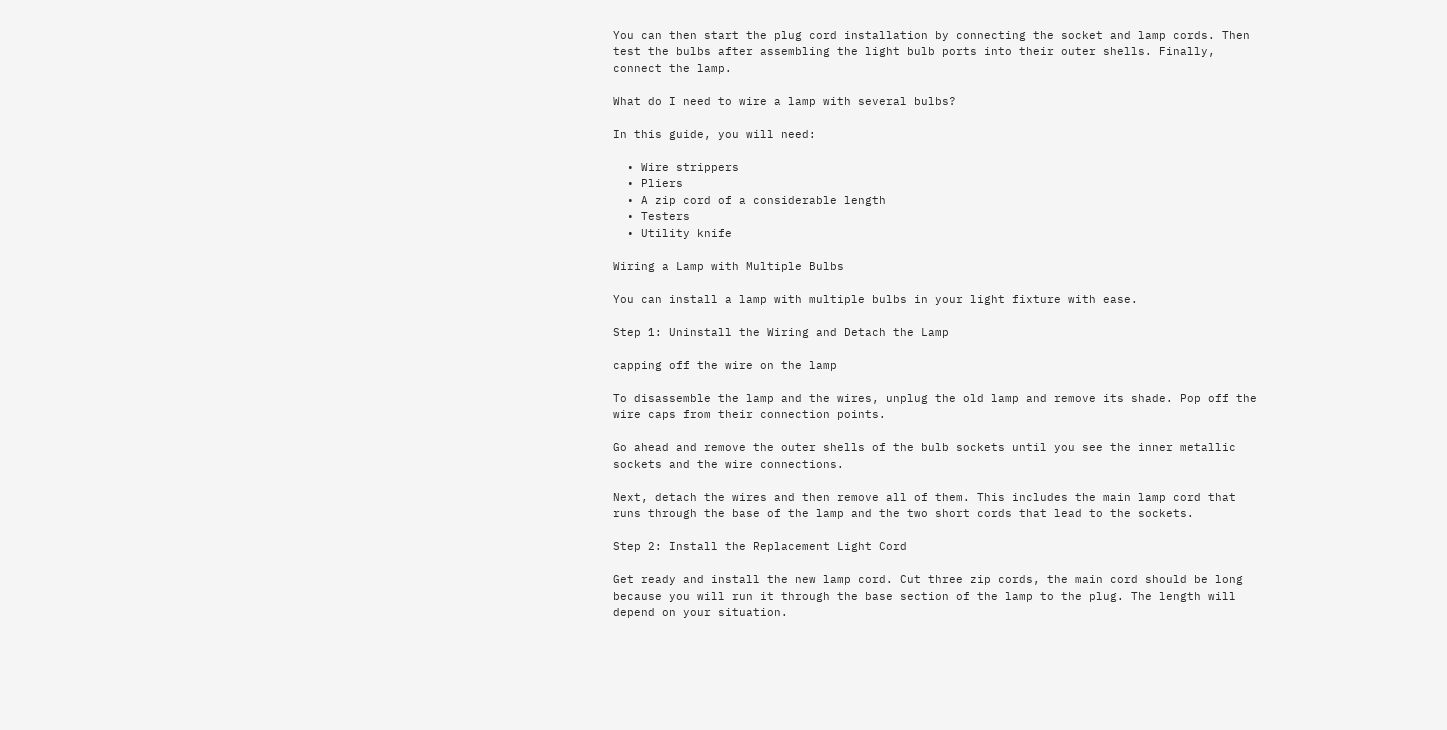You can then start the plug cord installation by connecting the socket and lamp cords. Then test the bulbs after assembling the light bulb ports into their outer shells. Finally, connect the lamp.

What do I need to wire a lamp with several bulbs?

In this guide, you will need:

  • Wire strippers
  • Pliers
  • A zip cord of a considerable length
  • Testers
  • Utility knife

Wiring a Lamp with Multiple Bulbs

You can install a lamp with multiple bulbs in your light fixture with ease.

Step 1: Uninstall the Wiring and Detach the Lamp

capping off the wire on the lamp

To disassemble the lamp and the wires, unplug the old lamp and remove its shade. Pop off the wire caps from their connection points.

Go ahead and remove the outer shells of the bulb sockets until you see the inner metallic sockets and the wire connections.

Next, detach the wires and then remove all of them. This includes the main lamp cord that runs through the base of the lamp and the two short cords that lead to the sockets.

Step 2: Install the Replacement Light Cord

Get ready and install the new lamp cord. Cut three zip cords, the main cord should be long because you will run it through the base section of the lamp to the plug. The length will depend on your situation.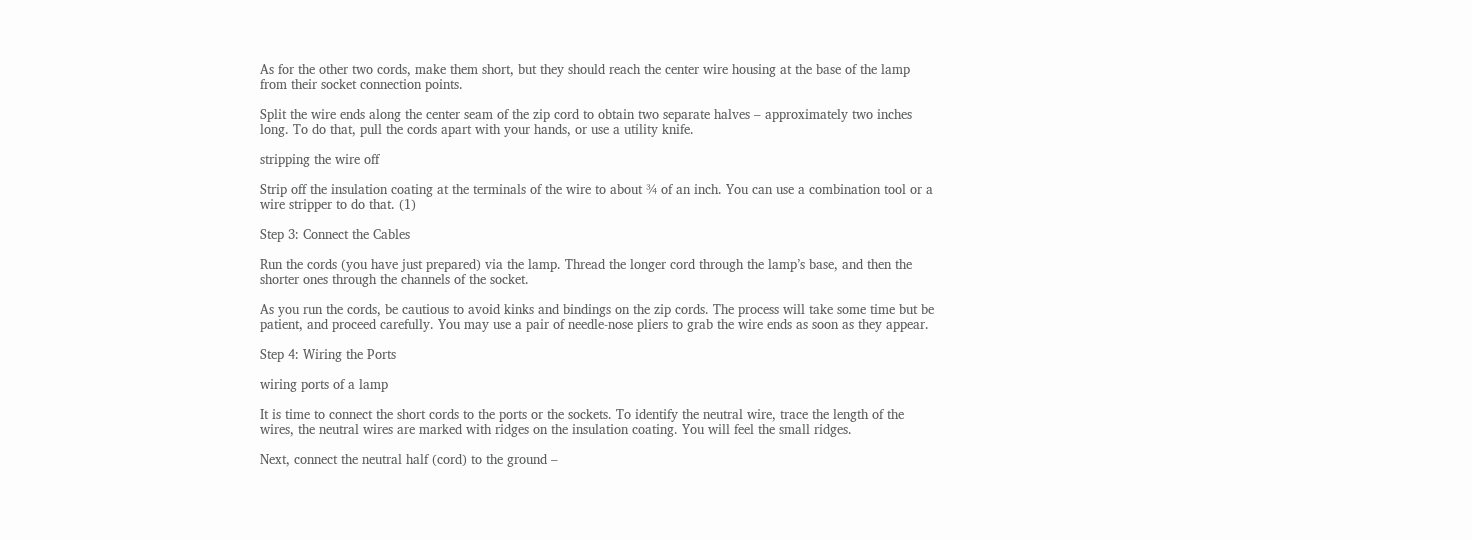As for the other two cords, make them short, but they should reach the center wire housing at the base of the lamp from their socket connection points.

Split the wire ends along the center seam of the zip cord to obtain two separate halves – approximately two inches long. To do that, pull the cords apart with your hands, or use a utility knife.

stripping the wire off

Strip off the insulation coating at the terminals of the wire to about ¾ of an inch. You can use a combination tool or a wire stripper to do that. (1)

Step 3: Connect the Cables

Run the cords (you have just prepared) via the lamp. Thread the longer cord through the lamp’s base, and then the shorter ones through the channels of the socket.

As you run the cords, be cautious to avoid kinks and bindings on the zip cords. The process will take some time but be patient, and proceed carefully. You may use a pair of needle-nose pliers to grab the wire ends as soon as they appear.

Step 4: Wiring the Ports

wiring ports of a lamp

It is time to connect the short cords to the ports or the sockets. To identify the neutral wire, trace the length of the wires, the neutral wires are marked with ridges on the insulation coating. You will feel the small ridges.

Next, connect the neutral half (cord) to the ground –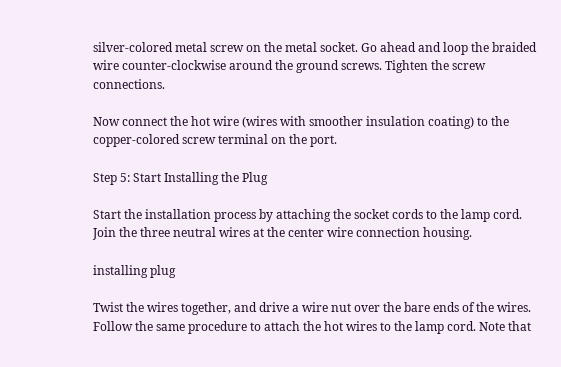silver-colored metal screw on the metal socket. Go ahead and loop the braided wire counter-clockwise around the ground screws. Tighten the screw connections.

Now connect the hot wire (wires with smoother insulation coating) to the copper-colored screw terminal on the port.

Step 5: Start Installing the Plug

Start the installation process by attaching the socket cords to the lamp cord. Join the three neutral wires at the center wire connection housing.

installing plug

Twist the wires together, and drive a wire nut over the bare ends of the wires.  Follow the same procedure to attach the hot wires to the lamp cord. Note that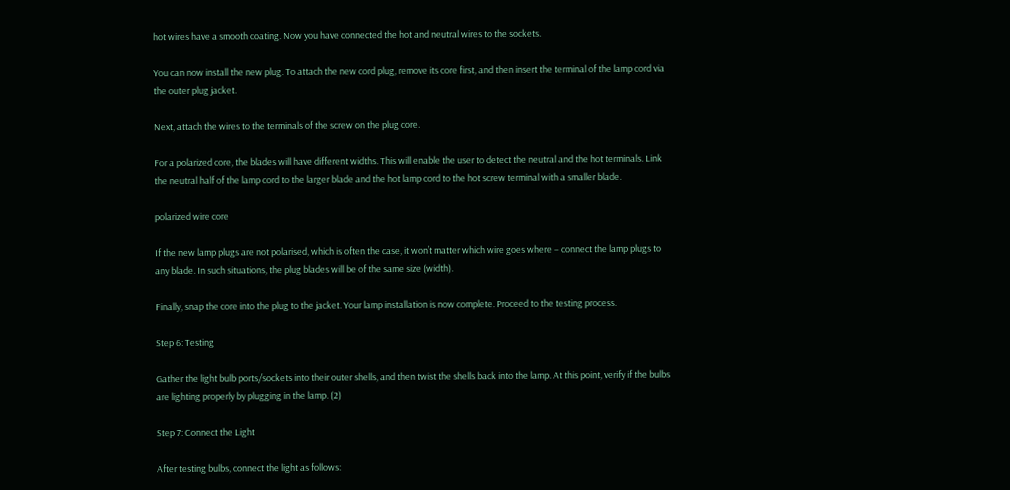hot wires have a smooth coating. Now you have connected the hot and neutral wires to the sockets.

You can now install the new plug. To attach the new cord plug, remove its core first, and then insert the terminal of the lamp cord via the outer plug jacket.

Next, attach the wires to the terminals of the screw on the plug core.

For a polarized core, the blades will have different widths. This will enable the user to detect the neutral and the hot terminals. Link the neutral half of the lamp cord to the larger blade and the hot lamp cord to the hot screw terminal with a smaller blade.

polarized wire core

If the new lamp plugs are not polarised, which is often the case, it won’t matter which wire goes where – connect the lamp plugs to any blade. In such situations, the plug blades will be of the same size (width).

Finally, snap the core into the plug to the jacket. Your lamp installation is now complete. Proceed to the testing process.

Step 6: Testing

Gather the light bulb ports/sockets into their outer shells, and then twist the shells back into the lamp. At this point, verify if the bulbs are lighting properly by plugging in the lamp. (2)

Step 7: Connect the Light

After testing bulbs, connect the light as follows: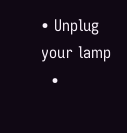• Unplug your lamp
  •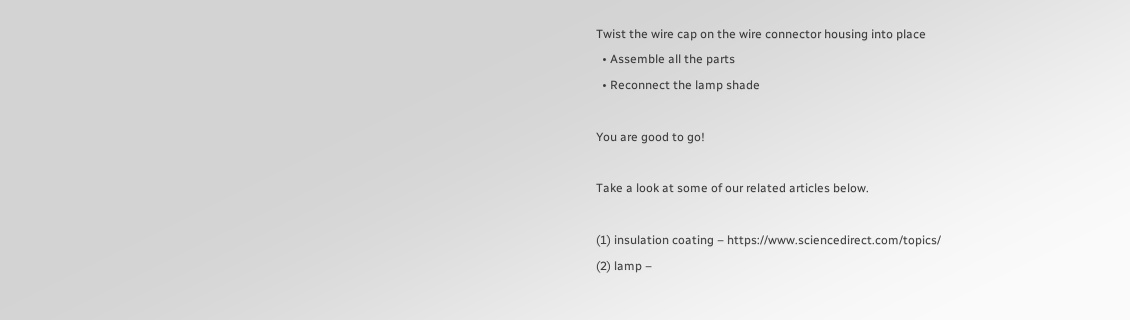Twist the wire cap on the wire connector housing into place
  • Assemble all the parts
  • Reconnect the lamp shade

You are good to go!

Take a look at some of our related articles below.

(1) insulation coating – https://www.sciencedirect.com/topics/
(2) lamp –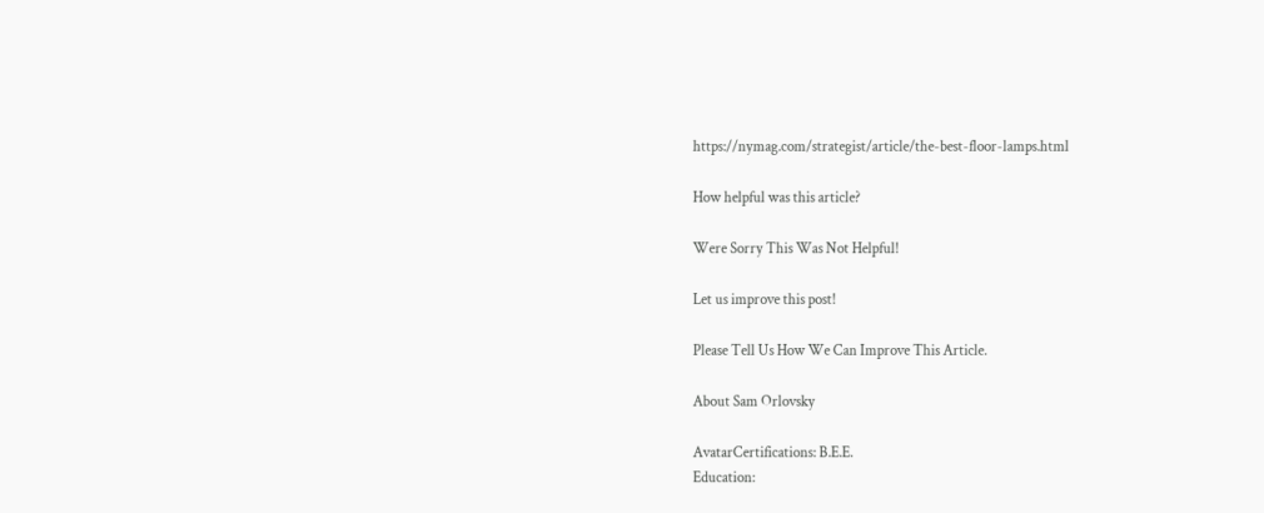https://nymag.com/strategist/article/the-best-floor-lamps.html

How helpful was this article?

Were Sorry This Was Not Helpful!

Let us improve this post!

Please Tell Us How We Can Improve This Article.

About Sam Orlovsky

AvatarCertifications: B.E.E.
Education: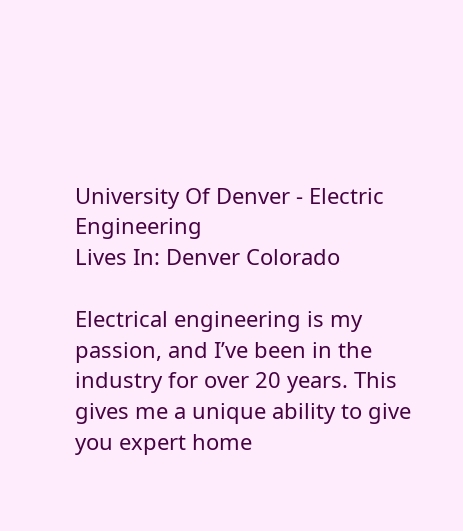University Of Denver - Electric Engineering
Lives In: Denver Colorado

Electrical engineering is my passion, and I’ve been in the industry for over 20 years. This gives me a unique ability to give you expert home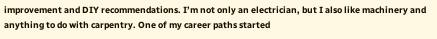improvement and DIY recommendations. I’m not only an electrician, but I also like machinery and anything to do with carpentry. One of my career paths started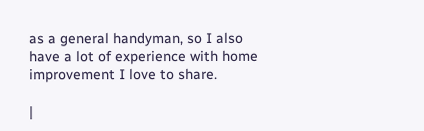as a general handyman, so I also have a lot of experience with home improvement I love to share.

|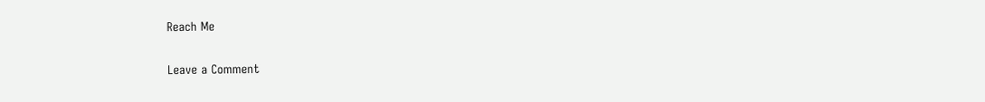Reach Me

Leave a Comment